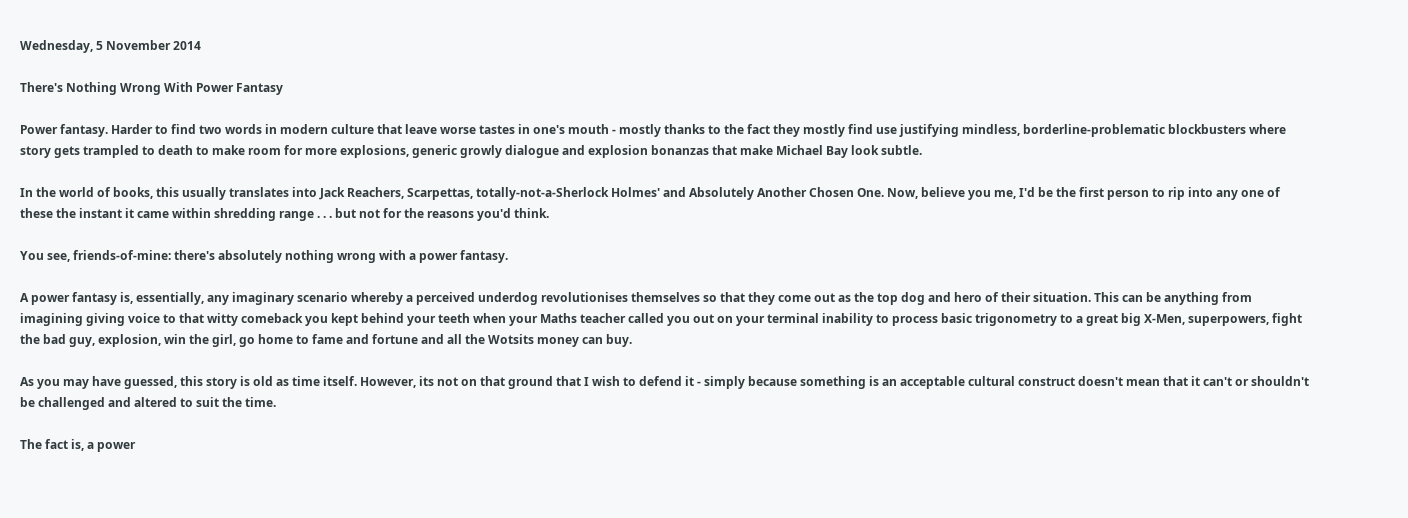Wednesday, 5 November 2014

There's Nothing Wrong With Power Fantasy

Power fantasy. Harder to find two words in modern culture that leave worse tastes in one's mouth - mostly thanks to the fact they mostly find use justifying mindless, borderline-problematic blockbusters where story gets trampled to death to make room for more explosions, generic growly dialogue and explosion bonanzas that make Michael Bay look subtle.

In the world of books, this usually translates into Jack Reachers, Scarpettas, totally-not-a-Sherlock Holmes' and Absolutely Another Chosen One. Now, believe you me, I'd be the first person to rip into any one of these the instant it came within shredding range . . . but not for the reasons you'd think.

You see, friends-of-mine: there's absolutely nothing wrong with a power fantasy.

A power fantasy is, essentially, any imaginary scenario whereby a perceived underdog revolutionises themselves so that they come out as the top dog and hero of their situation. This can be anything from imagining giving voice to that witty comeback you kept behind your teeth when your Maths teacher called you out on your terminal inability to process basic trigonometry to a great big X-Men, superpowers, fight the bad guy, explosion, win the girl, go home to fame and fortune and all the Wotsits money can buy.

As you may have guessed, this story is old as time itself. However, its not on that ground that I wish to defend it - simply because something is an acceptable cultural construct doesn't mean that it can't or shouldn't be challenged and altered to suit the time.

The fact is, a power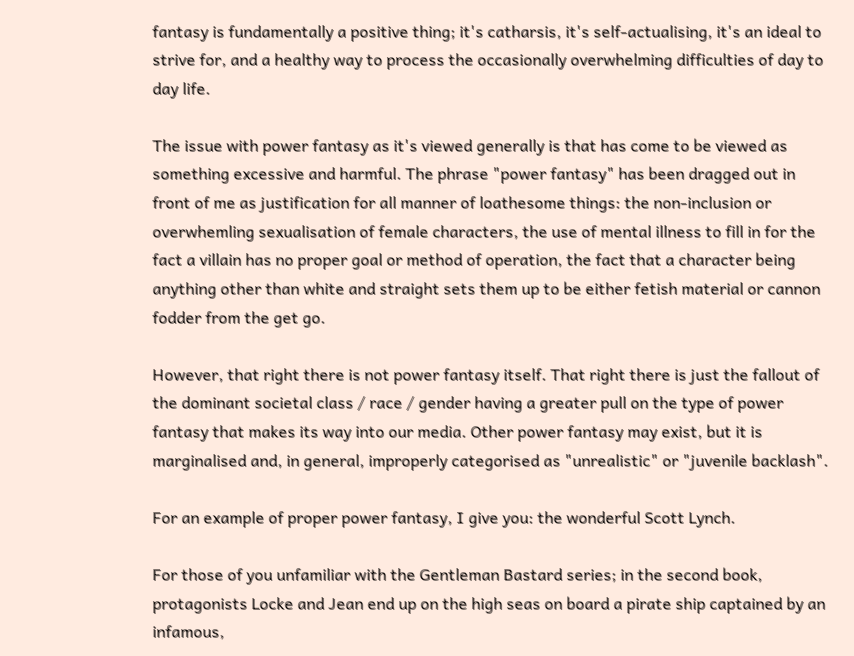fantasy is fundamentally a positive thing; it's catharsis, it's self-actualising, it's an ideal to strive for, and a healthy way to process the occasionally overwhelming difficulties of day to day life.

The issue with power fantasy as it's viewed generally is that has come to be viewed as something excessive and harmful. The phrase "power fantasy" has been dragged out in front of me as justification for all manner of loathesome things: the non-inclusion or overwhemling sexualisation of female characters, the use of mental illness to fill in for the fact a villain has no proper goal or method of operation, the fact that a character being anything other than white and straight sets them up to be either fetish material or cannon fodder from the get go.

However, that right there is not power fantasy itself. That right there is just the fallout of the dominant societal class / race / gender having a greater pull on the type of power fantasy that makes its way into our media. Other power fantasy may exist, but it is marginalised and, in general, improperly categorised as "unrealistic" or "juvenile backlash".

For an example of proper power fantasy, I give you: the wonderful Scott Lynch.

For those of you unfamiliar with the Gentleman Bastard series; in the second book, protagonists Locke and Jean end up on the high seas on board a pirate ship captained by an infamous,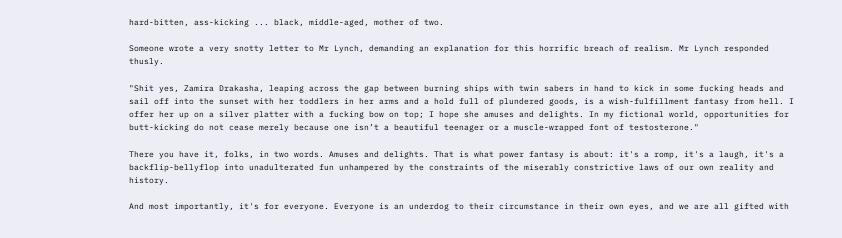hard-bitten, ass-kicking ... black, middle-aged, mother of two.

Someone wrote a very snotty letter to Mr Lynch, demanding an explanation for this horrific breach of realism. Mr Lynch responded thusly.

"Shit yes, Zamira Drakasha, leaping across the gap between burning ships with twin sabers in hand to kick in some fucking heads and sail off into the sunset with her toddlers in her arms and a hold full of plundered goods, is a wish-fulfillment fantasy from hell. I offer her up on a silver platter with a fucking bow on top; I hope she amuses and delights. In my fictional world, opportunities for butt-kicking do not cease merely because one isn’t a beautiful teenager or a muscle-wrapped font of testosterone."

There you have it, folks, in two words. Amuses and delights. That is what power fantasy is about: it's a romp, it's a laugh, it's a backflip-bellyflop into unadulterated fun unhampered by the constraints of the miserably constrictive laws of our own reality and history.

And most importantly, it's for everyone. Everyone is an underdog to their circumstance in their own eyes, and we are all gifted with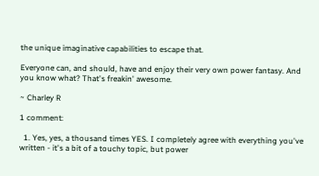the unique imaginative capabilities to escape that.

Everyone can, and should, have and enjoy their very own power fantasy. And you know what? That's freakin' awesome.

~ Charley R

1 comment:

  1. Yes, yes, a thousand times YES. I completely agree with everything you've written - it's a bit of a touchy topic, but power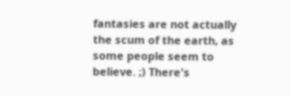fantasies are not actually the scum of the earth, as some people seem to believe. ;) There's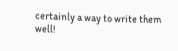certainly a way to write them well!